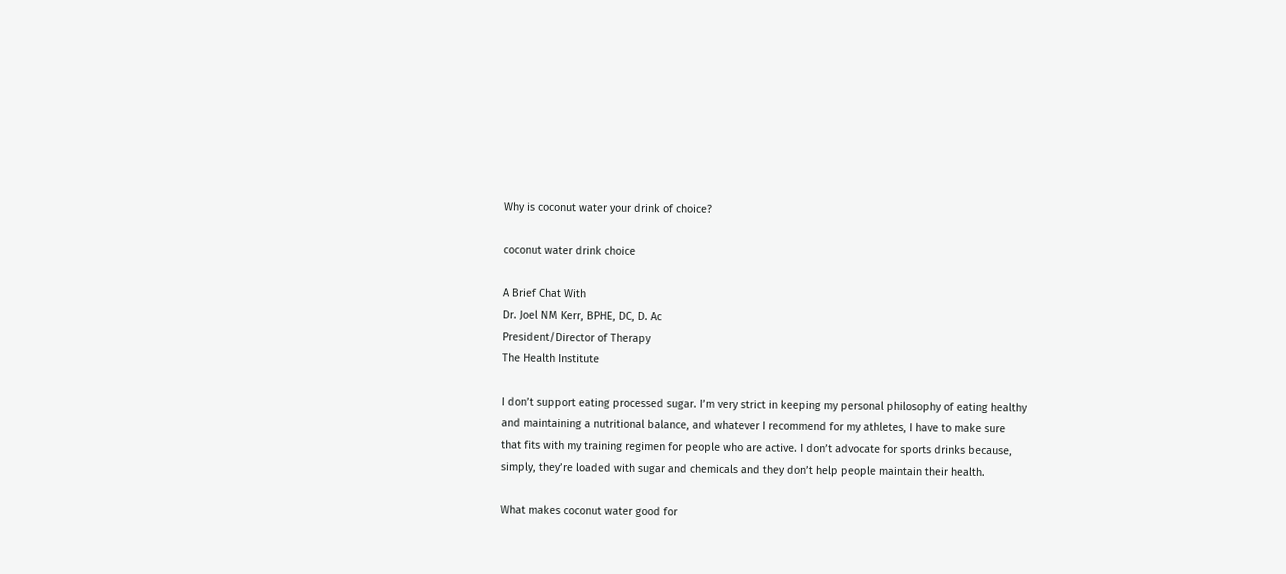Why is coconut water your drink of choice?

coconut water drink choice

A Brief Chat With
Dr. Joel NM Kerr, BPHE, DC, D. Ac
President/Director of Therapy
The Health Institute

I don’t support eating processed sugar. I’m very strict in keeping my personal philosophy of eating healthy and maintaining a nutritional balance, and whatever I recommend for my athletes, I have to make sure that fits with my training regimen for people who are active. I don’t advocate for sports drinks because, simply, they’re loaded with sugar and chemicals and they don’t help people maintain their health.

What makes coconut water good for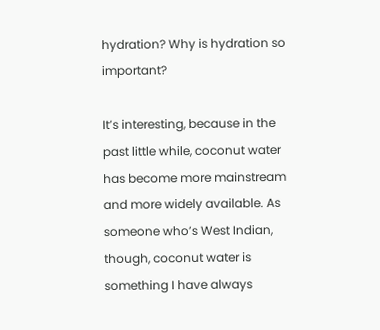hydration? Why is hydration so important?

It’s interesting, because in the past little while, coconut water has become more mainstream and more widely available. As someone who’s West Indian, though, coconut water is something I have always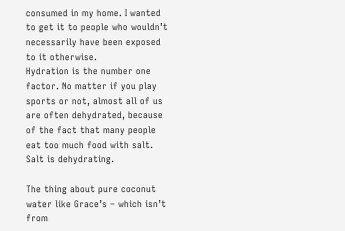consumed in my home. I wanted to get it to people who wouldn’t necessarily have been exposed to it otherwise.
Hydration is the number one factor. No matter if you play sports or not, almost all of us are often dehydrated, because of the fact that many people eat too much food with salt. Salt is dehydrating.

The thing about pure coconut water like Grace’s – which isn’t from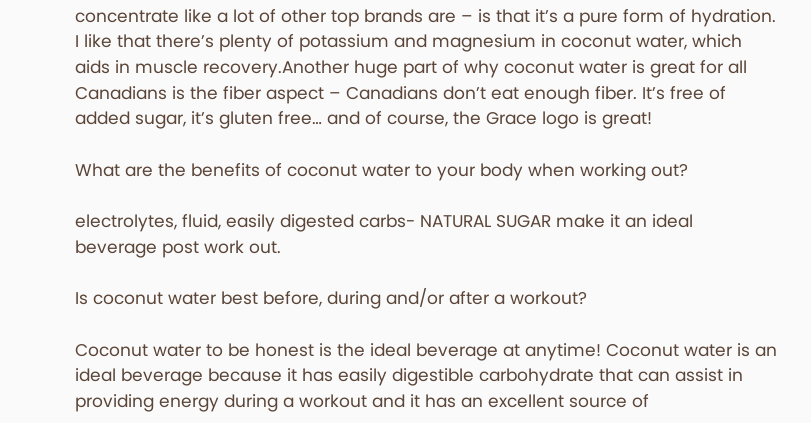concentrate like a lot of other top brands are – is that it’s a pure form of hydration. I like that there’s plenty of potassium and magnesium in coconut water, which aids in muscle recovery.Another huge part of why coconut water is great for all Canadians is the fiber aspect – Canadians don’t eat enough fiber. It’s free of added sugar, it’s gluten free… and of course, the Grace logo is great!

What are the benefits of coconut water to your body when working out?

electrolytes, fluid, easily digested carbs- NATURAL SUGAR make it an ideal beverage post work out.

Is coconut water best before, during and/or after a workout?

Coconut water to be honest is the ideal beverage at anytime! Coconut water is an ideal beverage because it has easily digestible carbohydrate that can assist in providing energy during a workout and it has an excellent source of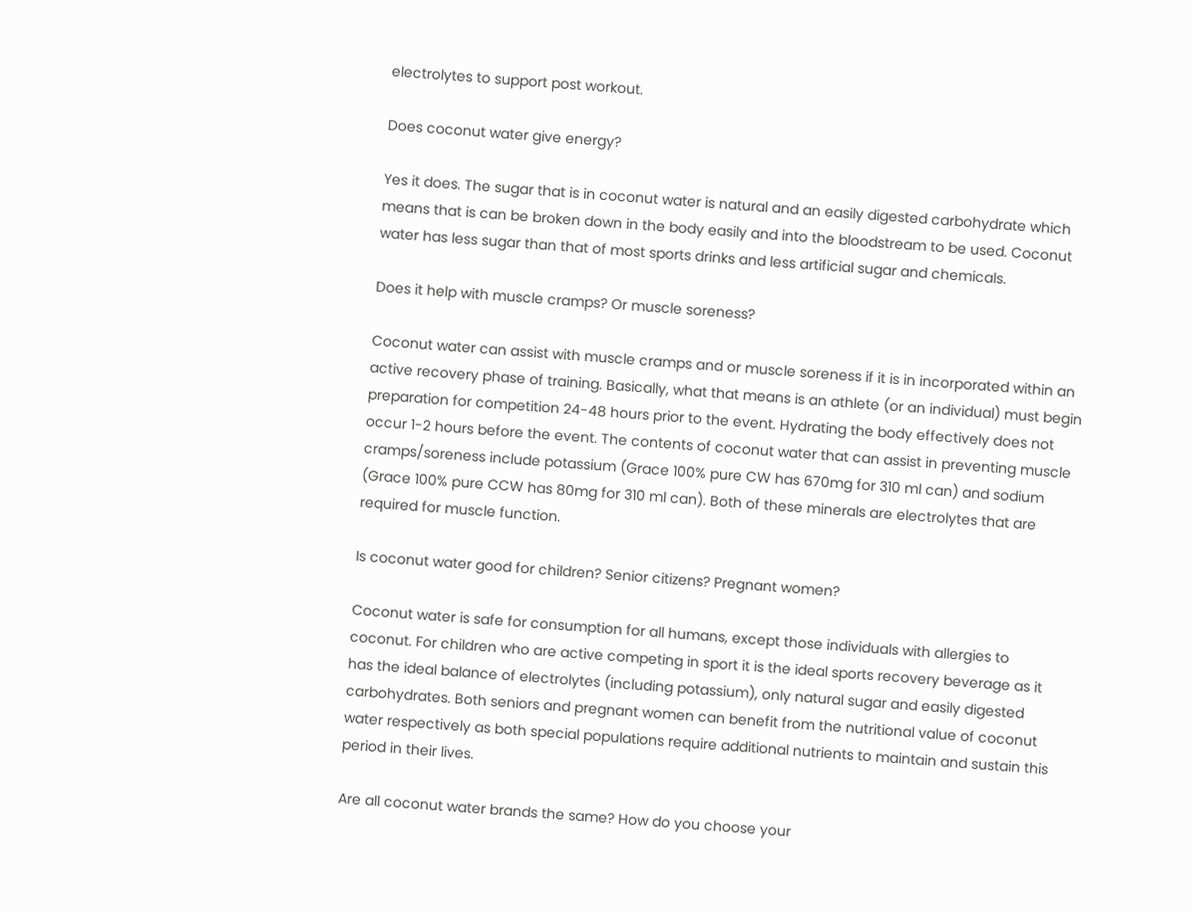electrolytes to support post workout.

Does coconut water give energy?

Yes it does. The sugar that is in coconut water is natural and an easily digested carbohydrate which means that is can be broken down in the body easily and into the bloodstream to be used. Coconut water has less sugar than that of most sports drinks and less artificial sugar and chemicals.

Does it help with muscle cramps? Or muscle soreness?

Coconut water can assist with muscle cramps and or muscle soreness if it is in incorporated within an active recovery phase of training. Basically, what that means is an athlete (or an individual) must begin preparation for competition 24-48 hours prior to the event. Hydrating the body effectively does not occur 1-2 hours before the event. The contents of coconut water that can assist in preventing muscle cramps/soreness include potassium (Grace 100% pure CW has 670mg for 310 ml can) and sodium (Grace 100% pure CCW has 80mg for 310 ml can). Both of these minerals are electrolytes that are required for muscle function.

Is coconut water good for children? Senior citizens? Pregnant women?

Coconut water is safe for consumption for all humans, except those individuals with allergies to coconut. For children who are active competing in sport it is the ideal sports recovery beverage as it has the ideal balance of electrolytes (including potassium), only natural sugar and easily digested carbohydrates. Both seniors and pregnant women can benefit from the nutritional value of coconut water respectively as both special populations require additional nutrients to maintain and sustain this period in their lives.

Are all coconut water brands the same? How do you choose your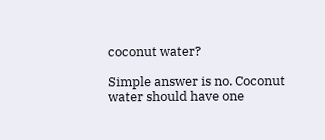coconut water?

Simple answer is no. Coconut water should have one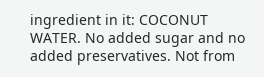ingredient in it: COCONUT WATER. No added sugar and no added preservatives. Not from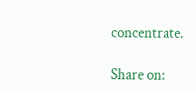concentrate.

Share on: